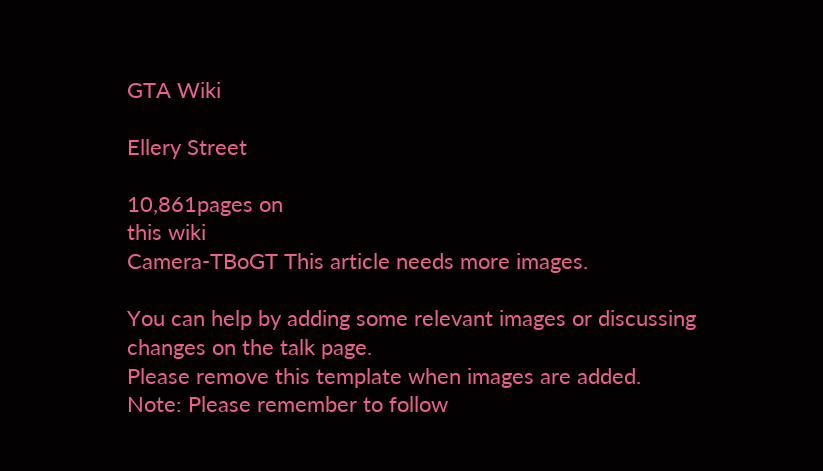GTA Wiki

Ellery Street

10,861pages on
this wiki
Camera-TBoGT This article needs more images.

You can help by adding some relevant images or discussing changes on the talk page.
Please remove this template when images are added.
Note: Please remember to follow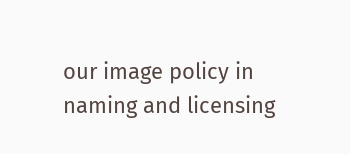our image policy in naming and licensing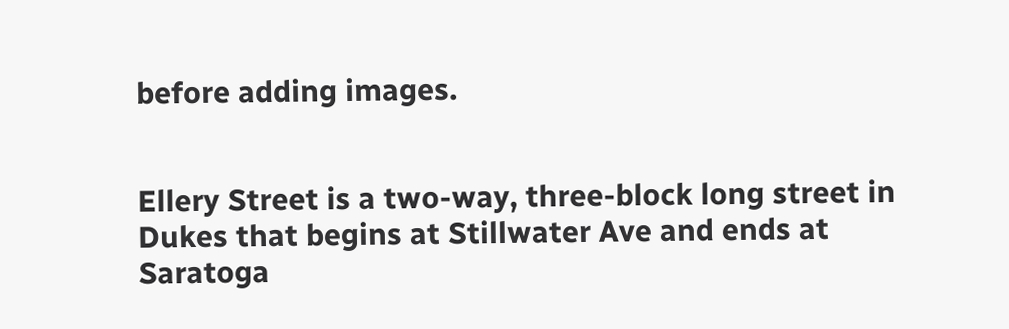before adding images.


Ellery Street is a two-way, three-block long street in Dukes that begins at Stillwater Ave and ends at Saratoga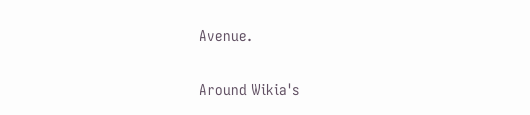Avenue.

Around Wikia's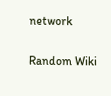network

Random Wiki